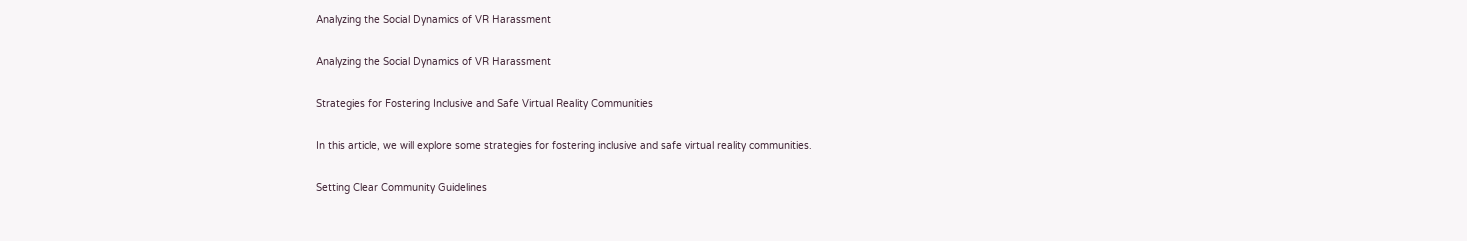Analyzing the Social Dynamics of VR Harassment

Analyzing the Social Dynamics of VR Harassment

Strategies for Fostering Inclusive and Safe Virtual Reality Communities

In this article, we will explore some strategies for fostering inclusive and safe virtual reality communities.

Setting Clear Community Guidelines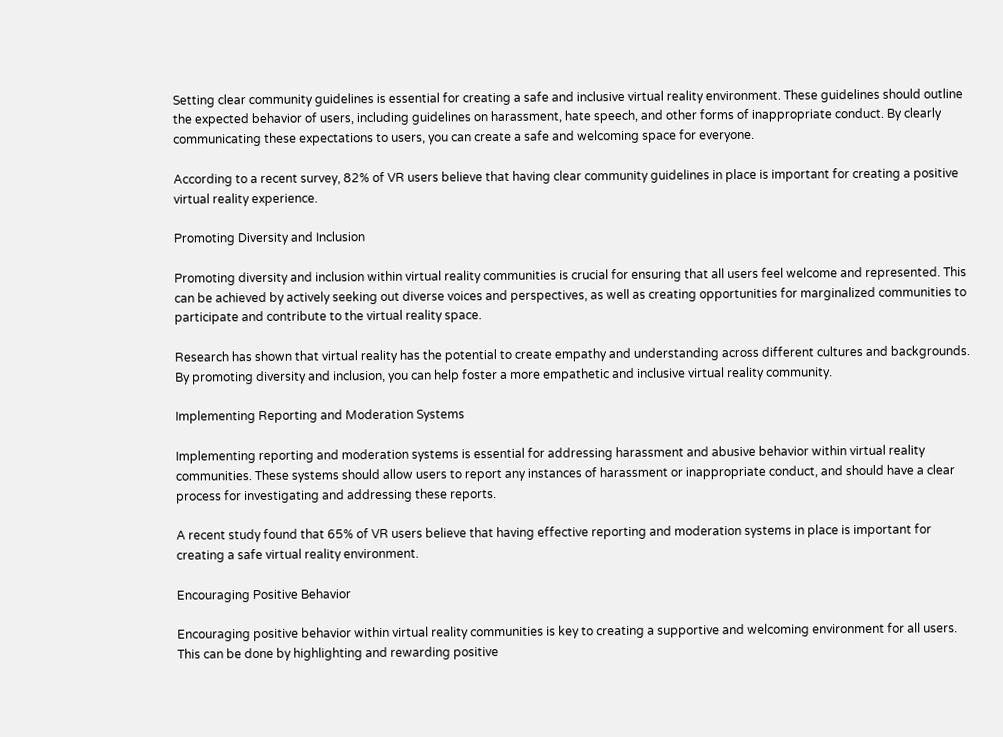Setting clear community guidelines is essential for creating a safe and inclusive virtual reality environment. These guidelines should outline the expected behavior of users, including guidelines on harassment, hate speech, and other forms of inappropriate conduct. By clearly communicating these expectations to users, you can create a safe and welcoming space for everyone.

According to a recent survey, 82% of VR users believe that having clear community guidelines in place is important for creating a positive virtual reality experience.

Promoting Diversity and Inclusion

Promoting diversity and inclusion within virtual reality communities is crucial for ensuring that all users feel welcome and represented. This can be achieved by actively seeking out diverse voices and perspectives, as well as creating opportunities for marginalized communities to participate and contribute to the virtual reality space.

Research has shown that virtual reality has the potential to create empathy and understanding across different cultures and backgrounds. By promoting diversity and inclusion, you can help foster a more empathetic and inclusive virtual reality community.

Implementing Reporting and Moderation Systems

Implementing reporting and moderation systems is essential for addressing harassment and abusive behavior within virtual reality communities. These systems should allow users to report any instances of harassment or inappropriate conduct, and should have a clear process for investigating and addressing these reports.

A recent study found that 65% of VR users believe that having effective reporting and moderation systems in place is important for creating a safe virtual reality environment.

Encouraging Positive Behavior

Encouraging positive behavior within virtual reality communities is key to creating a supportive and welcoming environment for all users. This can be done by highlighting and rewarding positive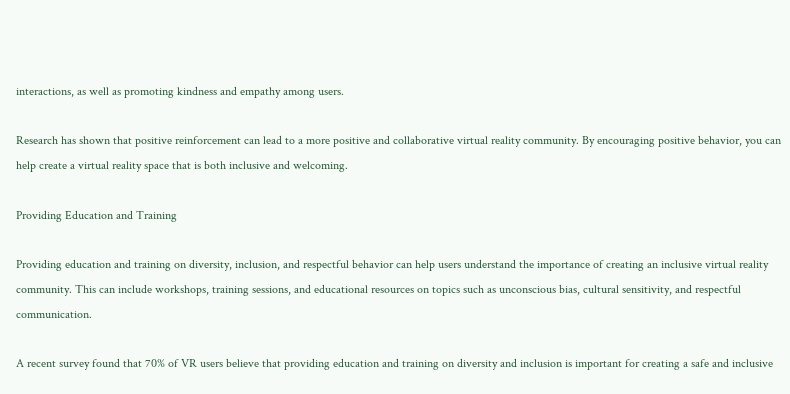interactions, as well as promoting kindness and empathy among users.

Research has shown that positive reinforcement can lead to a more positive and collaborative virtual reality community. By encouraging positive behavior, you can help create a virtual reality space that is both inclusive and welcoming.

Providing Education and Training

Providing education and training on diversity, inclusion, and respectful behavior can help users understand the importance of creating an inclusive virtual reality community. This can include workshops, training sessions, and educational resources on topics such as unconscious bias, cultural sensitivity, and respectful communication.

A recent survey found that 70% of VR users believe that providing education and training on diversity and inclusion is important for creating a safe and inclusive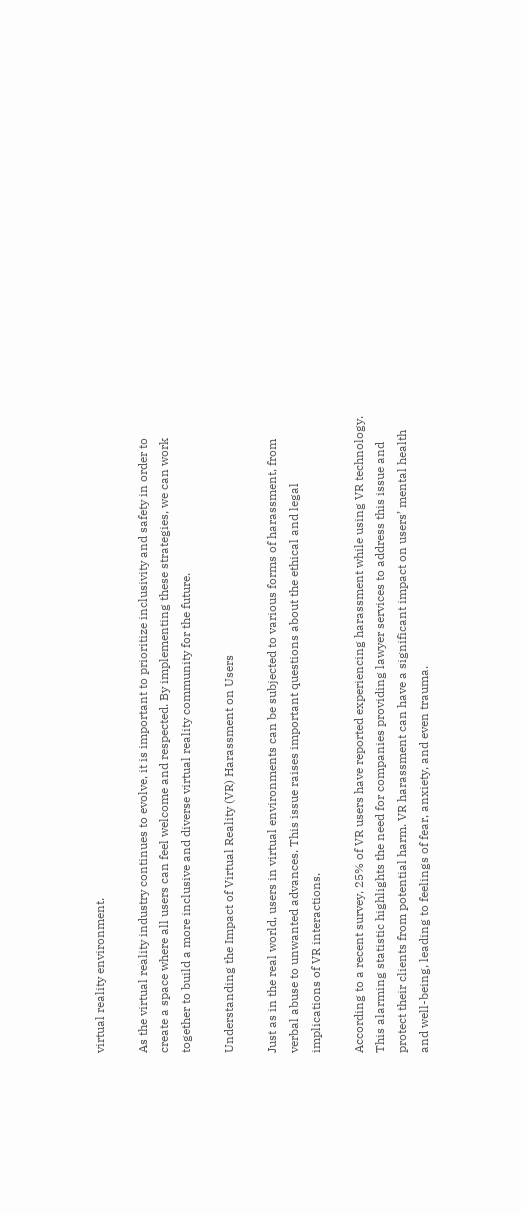virtual reality environment.

As the virtual reality industry continues to evolve, it is important to prioritize inclusivity and safety in order to create a space where all users can feel welcome and respected. By implementing these strategies, we can work together to build a more inclusive and diverse virtual reality community for the future.

Understanding the Impact of Virtual Reality (VR) Harassment on Users

Just as in the real world, users in virtual environments can be subjected to various forms of harassment, from verbal abuse to unwanted advances. This issue raises important questions about the ethical and legal implications of VR interactions.

According to a recent survey, 25% of VR users have reported experiencing harassment while using VR technology. This alarming statistic highlights the need for companies providing lawyer services to address this issue and protect their clients from potential harm. VR harassment can have a significant impact on users’ mental health and well-being, leading to feelings of fear, anxiety, and even trauma.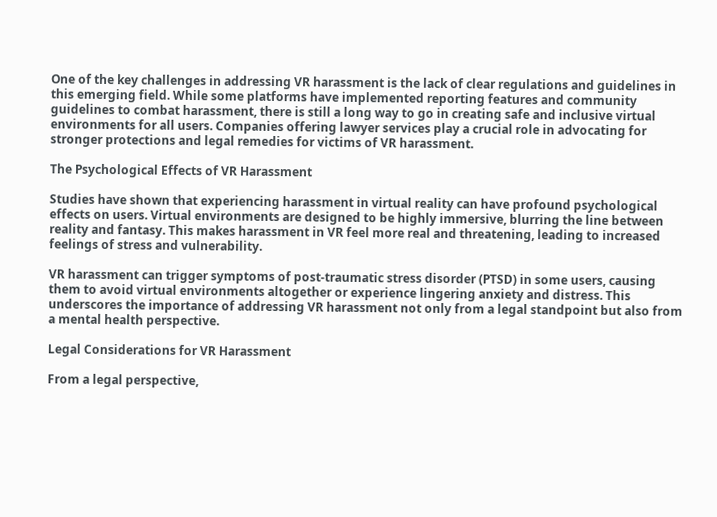One of the key challenges in addressing VR harassment is the lack of clear regulations and guidelines in this emerging field. While some platforms have implemented reporting features and community guidelines to combat harassment, there is still a long way to go in creating safe and inclusive virtual environments for all users. Companies offering lawyer services play a crucial role in advocating for stronger protections and legal remedies for victims of VR harassment.

The Psychological Effects of VR Harassment

Studies have shown that experiencing harassment in virtual reality can have profound psychological effects on users. Virtual environments are designed to be highly immersive, blurring the line between reality and fantasy. This makes harassment in VR feel more real and threatening, leading to increased feelings of stress and vulnerability.

VR harassment can trigger symptoms of post-traumatic stress disorder (PTSD) in some users, causing them to avoid virtual environments altogether or experience lingering anxiety and distress. This underscores the importance of addressing VR harassment not only from a legal standpoint but also from a mental health perspective.

Legal Considerations for VR Harassment

From a legal perspective,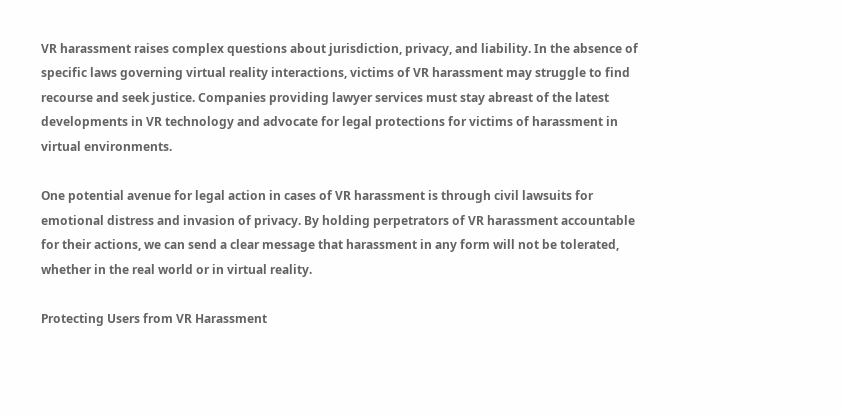VR harassment raises complex questions about jurisdiction, privacy, and liability. In the absence of specific laws governing virtual reality interactions, victims of VR harassment may struggle to find recourse and seek justice. Companies providing lawyer services must stay abreast of the latest developments in VR technology and advocate for legal protections for victims of harassment in virtual environments.

One potential avenue for legal action in cases of VR harassment is through civil lawsuits for emotional distress and invasion of privacy. By holding perpetrators of VR harassment accountable for their actions, we can send a clear message that harassment in any form will not be tolerated, whether in the real world or in virtual reality.

Protecting Users from VR Harassment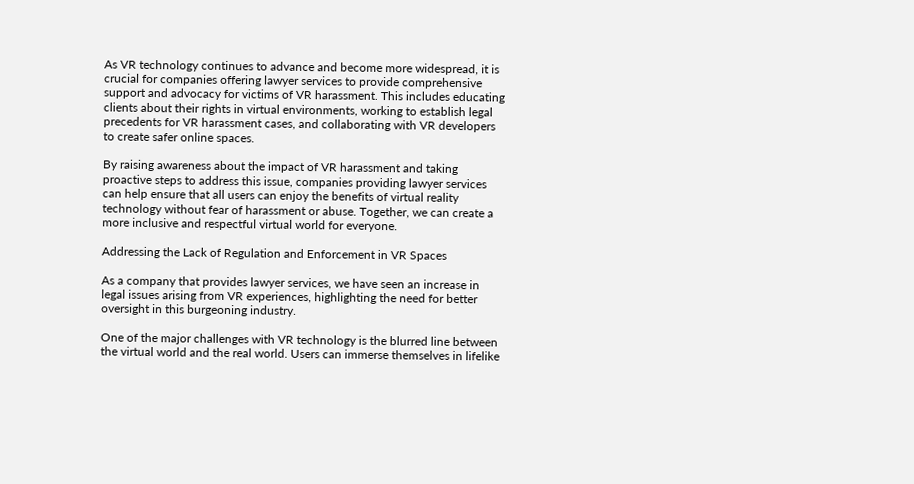As VR technology continues to advance and become more widespread, it is crucial for companies offering lawyer services to provide comprehensive support and advocacy for victims of VR harassment. This includes educating clients about their rights in virtual environments, working to establish legal precedents for VR harassment cases, and collaborating with VR developers to create safer online spaces.

By raising awareness about the impact of VR harassment and taking proactive steps to address this issue, companies providing lawyer services can help ensure that all users can enjoy the benefits of virtual reality technology without fear of harassment or abuse. Together, we can create a more inclusive and respectful virtual world for everyone.

Addressing the Lack of Regulation and Enforcement in VR Spaces

As a company that provides lawyer services, we have seen an increase in legal issues arising from VR experiences, highlighting the need for better oversight in this burgeoning industry.

One of the major challenges with VR technology is the blurred line between the virtual world and the real world. Users can immerse themselves in lifelike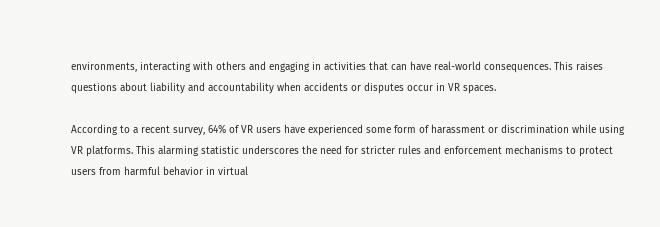environments, interacting with others and engaging in activities that can have real-world consequences. This raises questions about liability and accountability when accidents or disputes occur in VR spaces.

According to a recent survey, 64% of VR users have experienced some form of harassment or discrimination while using VR platforms. This alarming statistic underscores the need for stricter rules and enforcement mechanisms to protect users from harmful behavior in virtual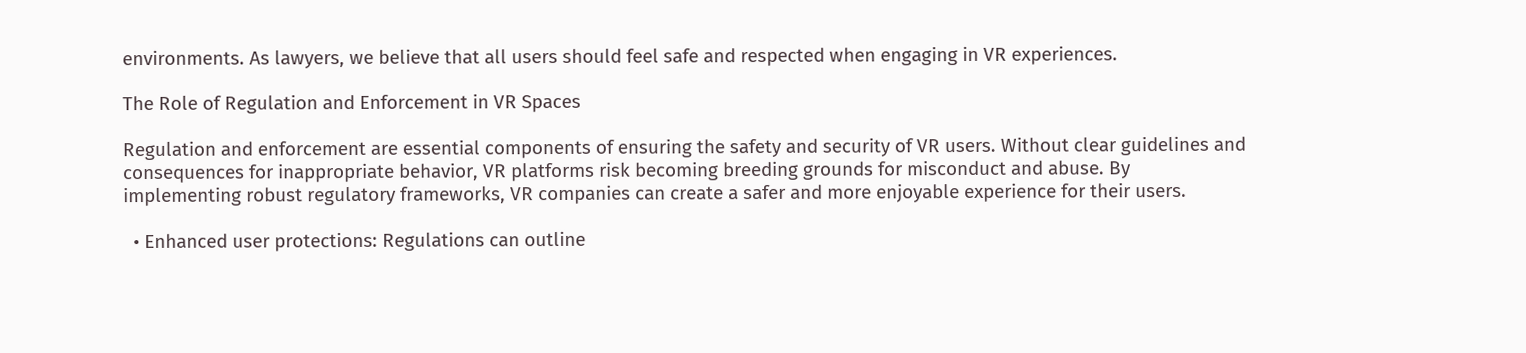environments. As lawyers, we believe that all users should feel safe and respected when engaging in VR experiences.

The Role of Regulation and Enforcement in VR Spaces

Regulation and enforcement are essential components of ensuring the safety and security of VR users. Without clear guidelines and consequences for inappropriate behavior, VR platforms risk becoming breeding grounds for misconduct and abuse. By implementing robust regulatory frameworks, VR companies can create a safer and more enjoyable experience for their users.

  • Enhanced user protections: Regulations can outline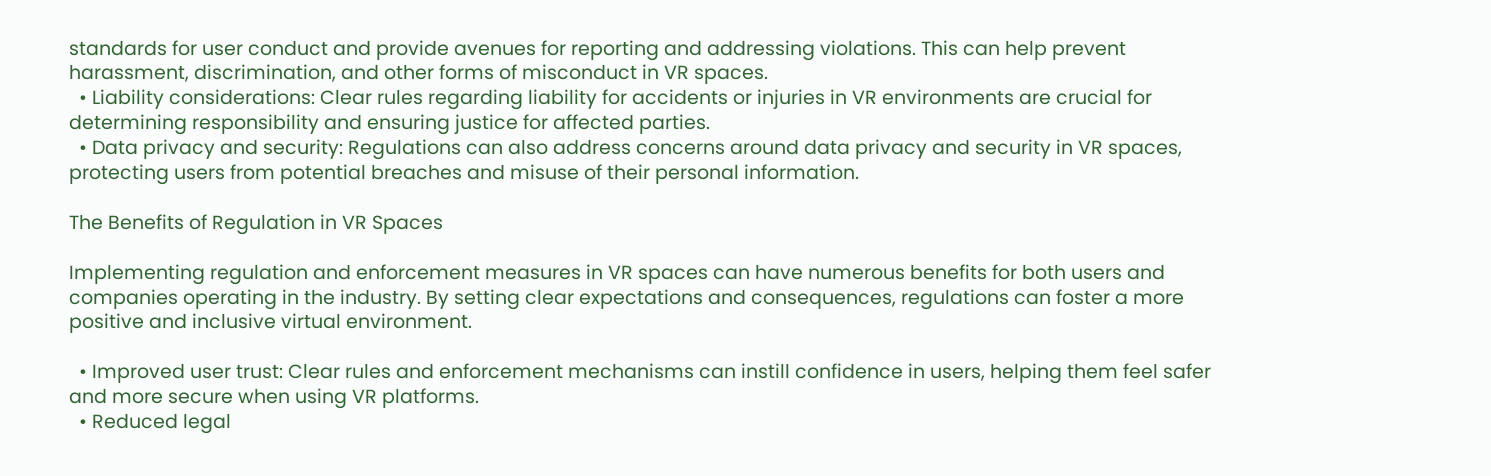standards for user conduct and provide avenues for reporting and addressing violations. This can help prevent harassment, discrimination, and other forms of misconduct in VR spaces.
  • Liability considerations: Clear rules regarding liability for accidents or injuries in VR environments are crucial for determining responsibility and ensuring justice for affected parties.
  • Data privacy and security: Regulations can also address concerns around data privacy and security in VR spaces, protecting users from potential breaches and misuse of their personal information.

The Benefits of Regulation in VR Spaces

Implementing regulation and enforcement measures in VR spaces can have numerous benefits for both users and companies operating in the industry. By setting clear expectations and consequences, regulations can foster a more positive and inclusive virtual environment.

  • Improved user trust: Clear rules and enforcement mechanisms can instill confidence in users, helping them feel safer and more secure when using VR platforms.
  • Reduced legal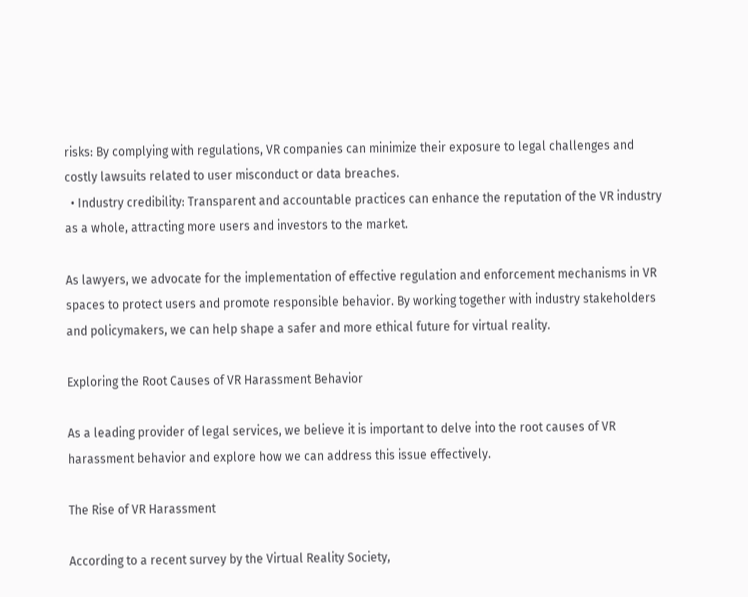risks: By complying with regulations, VR companies can minimize their exposure to legal challenges and costly lawsuits related to user misconduct or data breaches.
  • Industry credibility: Transparent and accountable practices can enhance the reputation of the VR industry as a whole, attracting more users and investors to the market.

As lawyers, we advocate for the implementation of effective regulation and enforcement mechanisms in VR spaces to protect users and promote responsible behavior. By working together with industry stakeholders and policymakers, we can help shape a safer and more ethical future for virtual reality.

Exploring the Root Causes of VR Harassment Behavior

As a leading provider of legal services, we believe it is important to delve into the root causes of VR harassment behavior and explore how we can address this issue effectively.

The Rise of VR Harassment

According to a recent survey by the Virtual Reality Society,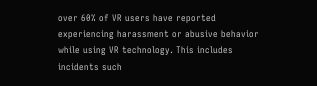over 60% of VR users have reported experiencing harassment or abusive behavior while using VR technology. This includes incidents such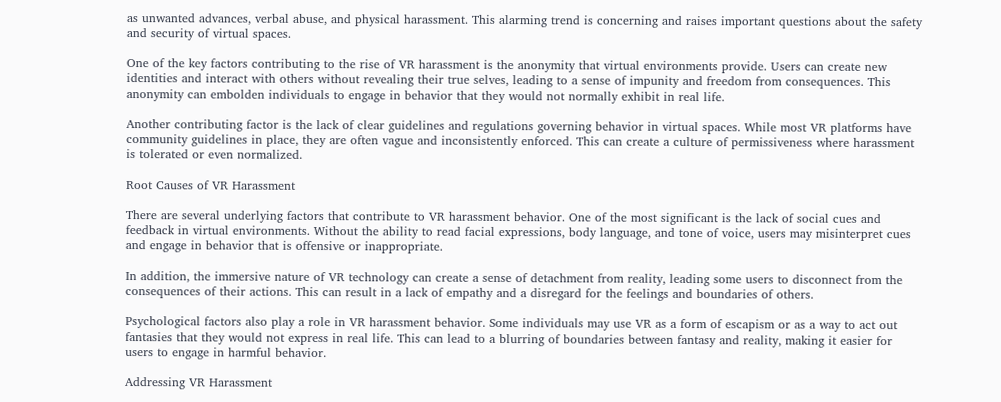as unwanted advances, verbal abuse, and physical harassment. This alarming trend is concerning and raises important questions about the safety and security of virtual spaces.

One of the key factors contributing to the rise of VR harassment is the anonymity that virtual environments provide. Users can create new identities and interact with others without revealing their true selves, leading to a sense of impunity and freedom from consequences. This anonymity can embolden individuals to engage in behavior that they would not normally exhibit in real life.

Another contributing factor is the lack of clear guidelines and regulations governing behavior in virtual spaces. While most VR platforms have community guidelines in place, they are often vague and inconsistently enforced. This can create a culture of permissiveness where harassment is tolerated or even normalized.

Root Causes of VR Harassment

There are several underlying factors that contribute to VR harassment behavior. One of the most significant is the lack of social cues and feedback in virtual environments. Without the ability to read facial expressions, body language, and tone of voice, users may misinterpret cues and engage in behavior that is offensive or inappropriate.

In addition, the immersive nature of VR technology can create a sense of detachment from reality, leading some users to disconnect from the consequences of their actions. This can result in a lack of empathy and a disregard for the feelings and boundaries of others.

Psychological factors also play a role in VR harassment behavior. Some individuals may use VR as a form of escapism or as a way to act out fantasies that they would not express in real life. This can lead to a blurring of boundaries between fantasy and reality, making it easier for users to engage in harmful behavior.

Addressing VR Harassment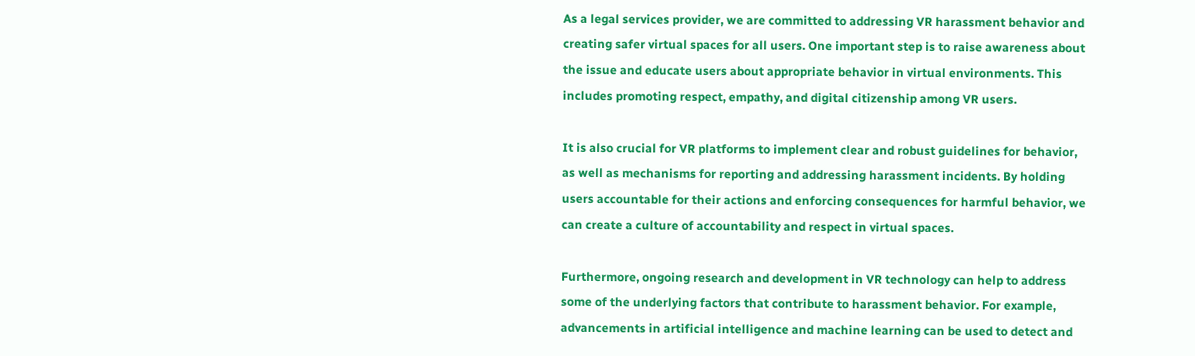As a legal services provider, we are committed to addressing VR harassment behavior and creating safer virtual spaces for all users. One important step is to raise awareness about the issue and educate users about appropriate behavior in virtual environments. This includes promoting respect, empathy, and digital citizenship among VR users.

It is also crucial for VR platforms to implement clear and robust guidelines for behavior, as well as mechanisms for reporting and addressing harassment incidents. By holding users accountable for their actions and enforcing consequences for harmful behavior, we can create a culture of accountability and respect in virtual spaces.

Furthermore, ongoing research and development in VR technology can help to address some of the underlying factors that contribute to harassment behavior. For example, advancements in artificial intelligence and machine learning can be used to detect and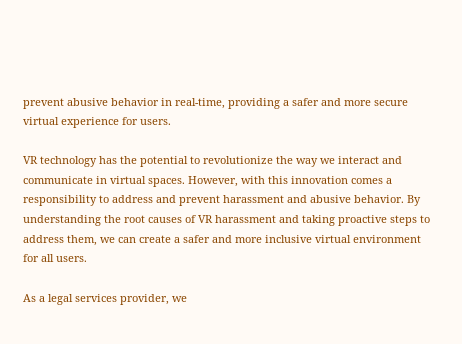prevent abusive behavior in real-time, providing a safer and more secure virtual experience for users.

VR technology has the potential to revolutionize the way we interact and communicate in virtual spaces. However, with this innovation comes a responsibility to address and prevent harassment and abusive behavior. By understanding the root causes of VR harassment and taking proactive steps to address them, we can create a safer and more inclusive virtual environment for all users.

As a legal services provider, we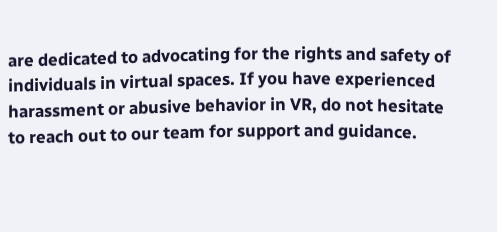are dedicated to advocating for the rights and safety of individuals in virtual spaces. If you have experienced harassment or abusive behavior in VR, do not hesitate to reach out to our team for support and guidance.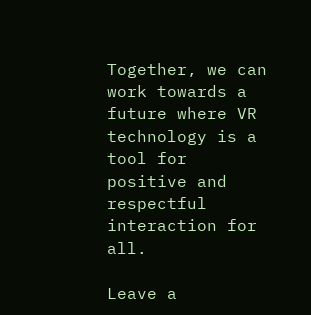Together, we can work towards a future where VR technology is a tool for positive and respectful interaction for all.

Leave a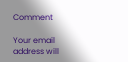Comment

Your email address will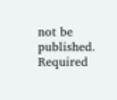not be published. Required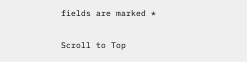fields are marked *

Scroll to Top